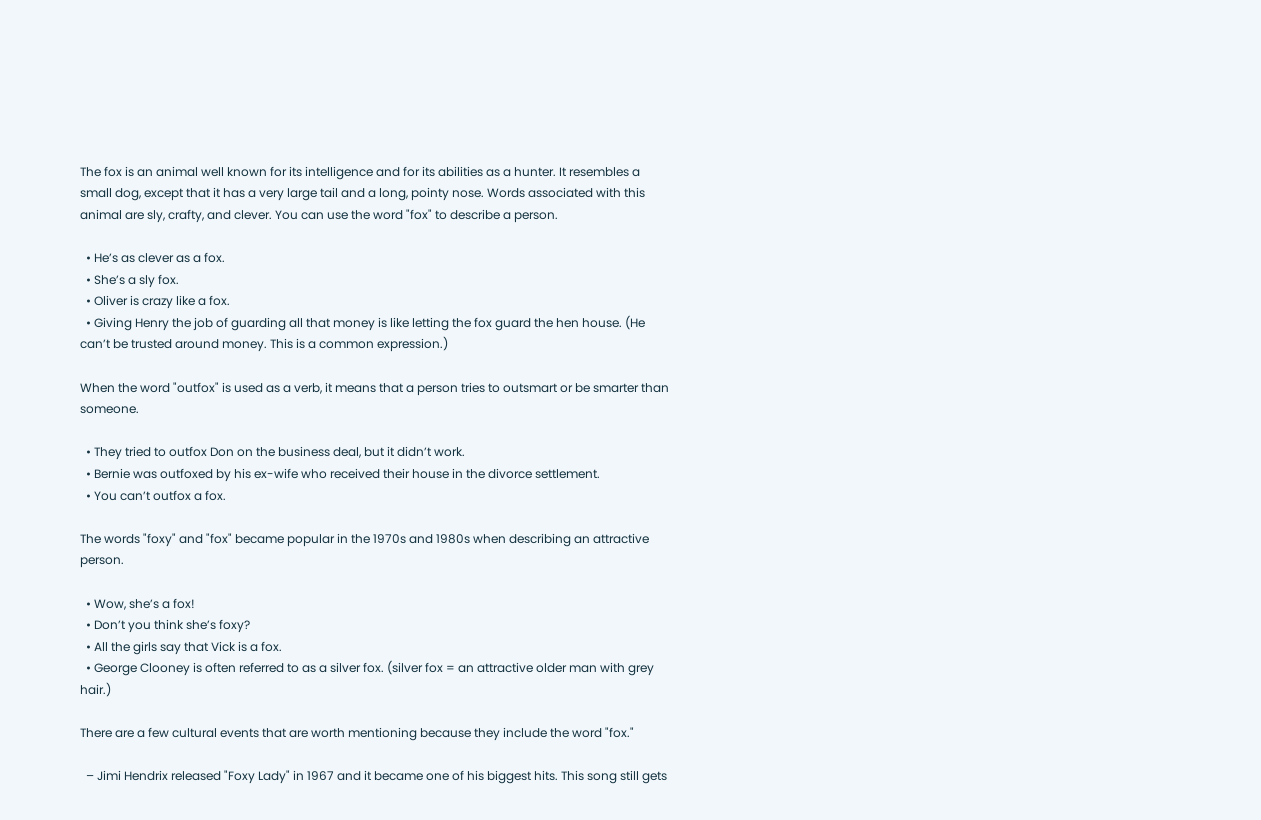The fox is an animal well known for its intelligence and for its abilities as a hunter. It resembles a small dog, except that it has a very large tail and a long, pointy nose. Words associated with this animal are sly, crafty, and clever. You can use the word "fox" to describe a person.

  • He’s as clever as a fox.
  • She’s a sly fox.
  • Oliver is crazy like a fox.
  • Giving Henry the job of guarding all that money is like letting the fox guard the hen house. (He can’t be trusted around money. This is a common expression.)

When the word "outfox" is used as a verb, it means that a person tries to outsmart or be smarter than someone.

  • They tried to outfox Don on the business deal, but it didn’t work.
  • Bernie was outfoxed by his ex-wife who received their house in the divorce settlement.
  • You can’t outfox a fox.

The words "foxy" and "fox" became popular in the 1970s and 1980s when describing an attractive person.

  • Wow, she’s a fox!
  • Don’t you think she’s foxy?
  • All the girls say that Vick is a fox.
  • George Clooney is often referred to as a silver fox. (silver fox = an attractive older man with grey hair.)

There are a few cultural events that are worth mentioning because they include the word "fox."

  – Jimi Hendrix released "Foxy Lady" in 1967 and it became one of his biggest hits. This song still gets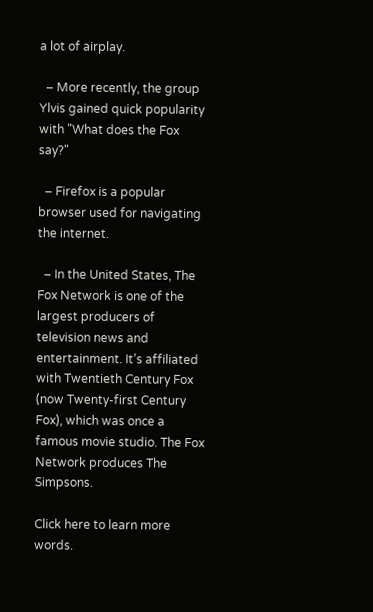a lot of airplay.

  – More recently, the group Ylvis gained quick popularity with "What does the Fox say?"

  – Firefox is a popular browser used for navigating the internet.

  – In the United States, The Fox Network is one of the largest producers of television news and entertainment. It’s affiliated with Twentieth Century Fox (now Twenty-first Century Fox), which was once a famous movie studio. The Fox Network produces The Simpsons.

Click here to learn more words.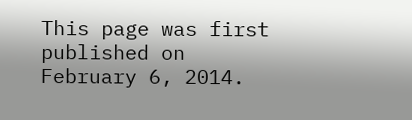This page was first published on February 6, 2014.